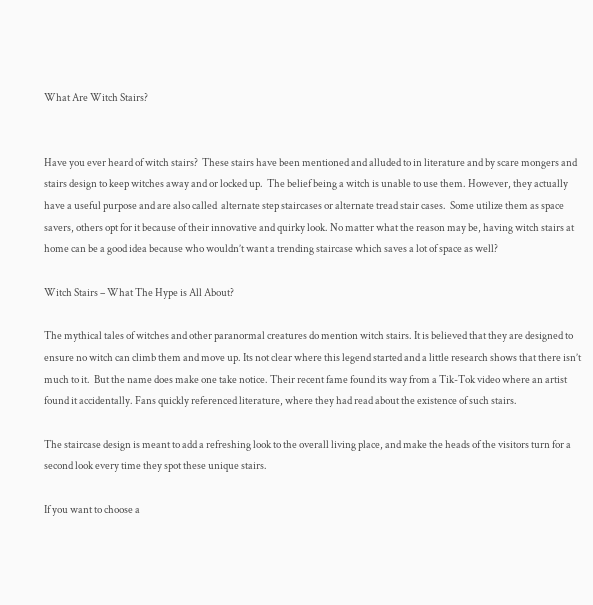What Are Witch Stairs?


Have you ever heard of witch stairs?  These stairs have been mentioned and alluded to in literature and by scare mongers and stairs design to keep witches away and or locked up.  The belief being a witch is unable to use them. However, they actually have a useful purpose and are also called  alternate step staircases or alternate tread stair cases.  Some utilize them as space savers, others opt for it because of their innovative and quirky look. No matter what the reason may be, having witch stairs at home can be a good idea because who wouldn’t want a trending staircase which saves a lot of space as well?

Witch Stairs – What The Hype is All About?

The mythical tales of witches and other paranormal creatures do mention witch stairs. It is believed that they are designed to ensure no witch can climb them and move up. Its not clear where this legend started and a little research shows that there isn’t much to it.  But the name does make one take notice. Their recent fame found its way from a Tik-Tok video where an artist found it accidentally. Fans quickly referenced literature, where they had read about the existence of such stairs.

The staircase design is meant to add a refreshing look to the overall living place, and make the heads of the visitors turn for a second look every time they spot these unique stairs.

If you want to choose a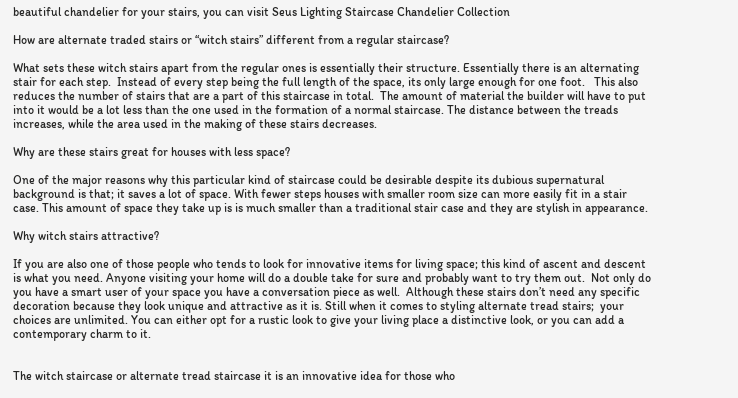beautiful chandelier for your stairs, you can visit Seus Lighting Staircase Chandelier Collection

How are alternate traded stairs or “witch stairs” different from a regular staircase?

What sets these witch stairs apart from the regular ones is essentially their structure. Essentially there is an alternating stair for each step.  Instead of every step being the full length of the space, its only large enough for one foot.   This also reduces the number of stairs that are a part of this staircase in total.  The amount of material the builder will have to put into it would be a lot less than the one used in the formation of a normal staircase. The distance between the treads increases, while the area used in the making of these stairs decreases.

Why are these stairs great for houses with less space?

One of the major reasons why this particular kind of staircase could be desirable despite its dubious supernatural background is that; it saves a lot of space. With fewer steps houses with smaller room size can more easily fit in a stair case. This amount of space they take up is is much smaller than a traditional stair case and they are stylish in appearance.

Why witch stairs attractive?

If you are also one of those people who tends to look for innovative items for living space; this kind of ascent and descent is what you need. Anyone visiting your home will do a double take for sure and probably want to try them out.  Not only do you have a smart user of your space you have a conversation piece as well.  Although these stairs don’t need any specific decoration because they look unique and attractive as it is. Still when it comes to styling alternate tread stairs;  your choices are unlimited. You can either opt for a rustic look to give your living place a distinctive look, or you can add a contemporary charm to it.


The witch staircase or alternate tread staircase it is an innovative idea for those who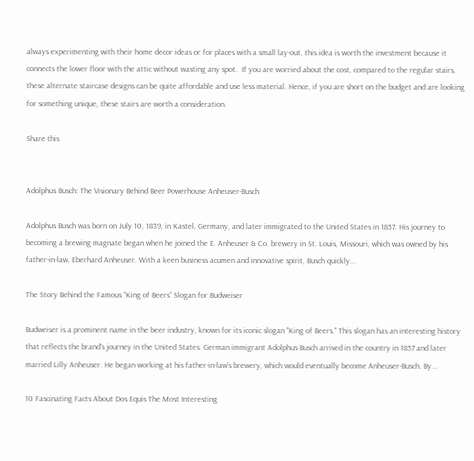always experimenting with their home decor ideas or for places with a small lay-out, this idea is worth the investment because it connects the lower floor with the attic without wasting any spot.  If you are worried about the cost, compared to the regular stairs, these alternate staircase designs can be quite affordable and use less material. Hence, if you are short on the budget and are looking for something unique, these stairs are worth a consideration.

Share this


Adolphus Busch: The Visionary Behind Beer Powerhouse Anheuser-Busch

Adolphus Busch was born on July 10, 1839, in Kastel, Germany, and later immigrated to the United States in 1857. His journey to becoming a brewing magnate began when he joined the E. Anheuser & Co. brewery in St. Louis, Missouri, which was owned by his father-in-law, Eberhard Anheuser. With a keen business acumen and innovative spirit, Busch quickly...

The Story Behind the Famous “King of Beers” Slogan for Budweiser

Budweiser is a prominent name in the beer industry, known for its iconic slogan "King of Beers." This slogan has an interesting history that reflects the brand's journey in the United States. German immigrant Adolphus Busch arrived in the country in 1857 and later married Lilly Anheuser. He began working at his father-in-law's brewery, which would eventually become Anheuser-Busch. By...

10 Fascinating Facts About Dos Equis The Most Interesting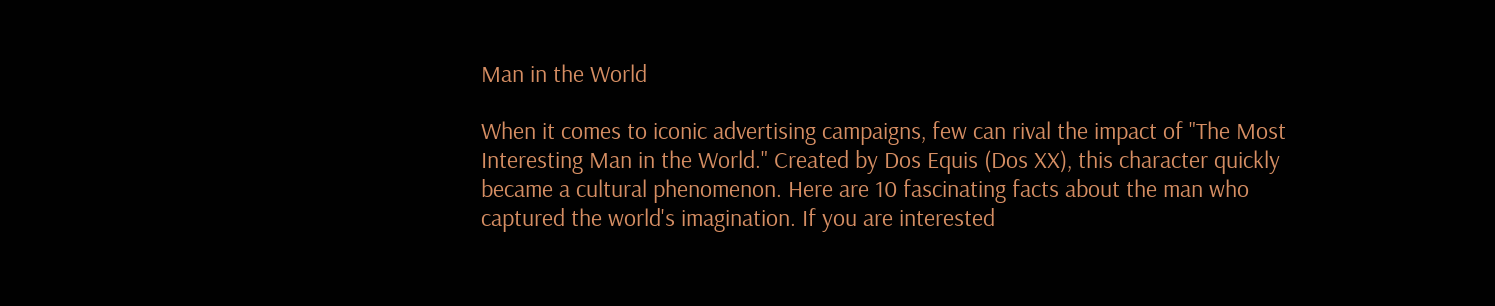Man in the World

When it comes to iconic advertising campaigns, few can rival the impact of "The Most Interesting Man in the World." Created by Dos Equis (Dos XX), this character quickly became a cultural phenomenon. Here are 10 fascinating facts about the man who captured the world's imagination. If you are interested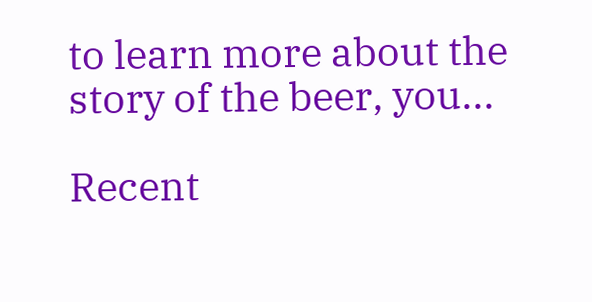to learn more about the story of the beer, you...

Recent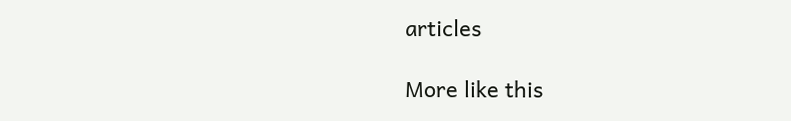articles

More like this